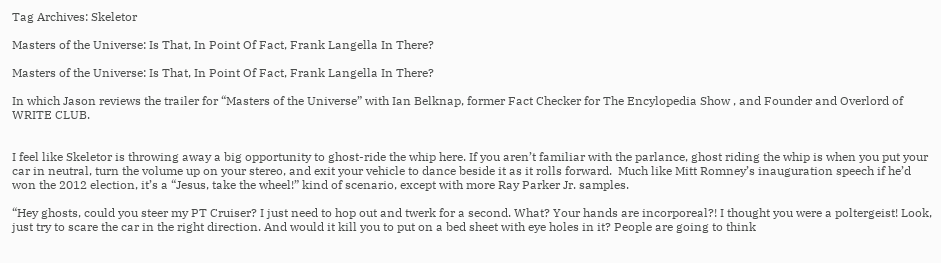Tag Archives: Skeletor

Masters of the Universe: Is That, In Point Of Fact, Frank Langella In There?

Masters of the Universe: Is That, In Point Of Fact, Frank Langella In There?

In which Jason reviews the trailer for “Masters of the Universe” with Ian Belknap, former Fact Checker for The Encylopedia Show , and Founder and Overlord of WRITE CLUB.


I feel like Skeletor is throwing away a big opportunity to ghost-ride the whip here. If you aren’t familiar with the parlance, ghost riding the whip is when you put your car in neutral, turn the volume up on your stereo, and exit your vehicle to dance beside it as it rolls forward.  Much like Mitt Romney’s inauguration speech if he’d won the 2012 election, it’s a “Jesus, take the wheel!” kind of scenario, except with more Ray Parker Jr. samples.

“Hey ghosts, could you steer my PT Cruiser? I just need to hop out and twerk for a second. What? Your hands are incorporeal?! I thought you were a poltergeist! Look, just try to scare the car in the right direction. And would it kill you to put on a bed sheet with eye holes in it? People are going to think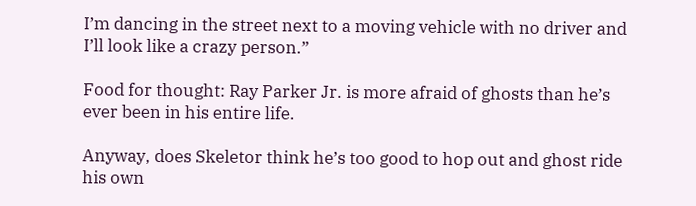I’m dancing in the street next to a moving vehicle with no driver and I’ll look like a crazy person.”

Food for thought: Ray Parker Jr. is more afraid of ghosts than he’s ever been in his entire life.

Anyway, does Skeletor think he’s too good to hop out and ghost ride his own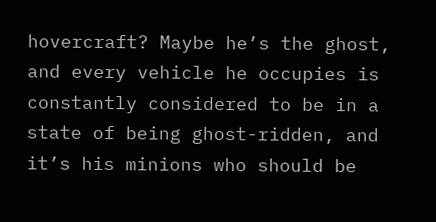hovercraft? Maybe he’s the ghost, and every vehicle he occupies is constantly considered to be in a state of being ghost-ridden, and it’s his minions who should be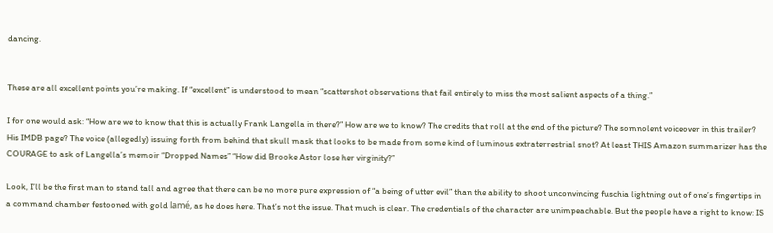dancing.


These are all excellent points you’re making. If “excellent” is understood to mean “scattershot observations that fail entirely to miss the most salient aspects of a thing.”

I for one would ask: “How are we to know that this is actually Frank Langella in there?” How are we to know? The credits that roll at the end of the picture? The somnolent voiceover in this trailer? His IMDB page? The voice (allegedly) issuing forth from behind that skull mask that looks to be made from some kind of luminous extraterrestrial snot? At least THIS Amazon summarizer has the COURAGE to ask of Langella’s memoir “Dropped Names” “How did Brooke Astor lose her virginity?”

Look, I’ll be the first man to stand tall and agree that there can be no more pure expression of “a being of utter evil” than the ability to shoot unconvincing fuschia lightning out of one’s fingertips in a command chamber festooned with gold lamé, as he does here. That’s not the issue. That much is clear. The credentials of the character are unimpeachable. But the people have a right to know: IS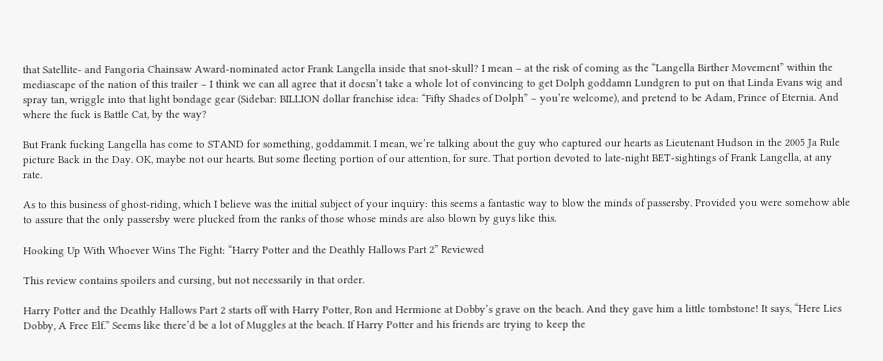that Satellite- and Fangoria Chainsaw Award-nominated actor Frank Langella inside that snot-skull? I mean – at the risk of coming as the “Langella Birther Movement” within the mediascape of the nation of this trailer – I think we can all agree that it doesn’t take a whole lot of convincing to get Dolph goddamn Lundgren to put on that Linda Evans wig and spray tan, wriggle into that light bondage gear (Sidebar: BILLION dollar franchise idea: “Fifty Shades of Dolph” – you’re welcome), and pretend to be Adam, Prince of Eternia. And where the fuck is Battle Cat, by the way?

But Frank fucking Langella has come to STAND for something, goddammit. I mean, we’re talking about the guy who captured our hearts as Lieutenant Hudson in the 2005 Ja Rule picture Back in the Day. OK, maybe not our hearts. But some fleeting portion of our attention, for sure. That portion devoted to late-night BET-sightings of Frank Langella, at any rate.

As to this business of ghost-riding, which I believe was the initial subject of your inquiry: this seems a fantastic way to blow the minds of passersby. Provided you were somehow able to assure that the only passersby were plucked from the ranks of those whose minds are also blown by guys like this.

Hooking Up With Whoever Wins The Fight: “Harry Potter and the Deathly Hallows Part 2” Reviewed

This review contains spoilers and cursing, but not necessarily in that order.

Harry Potter and the Deathly Hallows Part 2 starts off with Harry Potter, Ron and Hermione at Dobby’s grave on the beach. And they gave him a little tombstone! It says, “Here Lies Dobby, A Free Elf.” Seems like there’d be a lot of Muggles at the beach. If Harry Potter and his friends are trying to keep the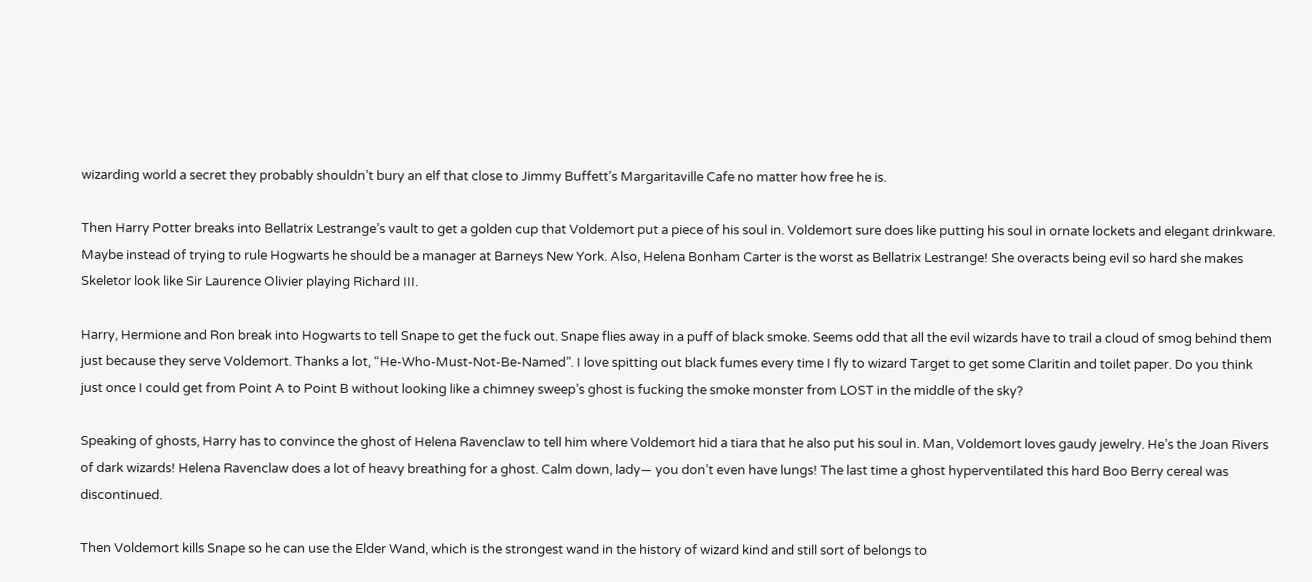wizarding world a secret they probably shouldn’t bury an elf that close to Jimmy Buffett’s Margaritaville Cafe no matter how free he is.

Then Harry Potter breaks into Bellatrix Lestrange’s vault to get a golden cup that Voldemort put a piece of his soul in. Voldemort sure does like putting his soul in ornate lockets and elegant drinkware. Maybe instead of trying to rule Hogwarts he should be a manager at Barneys New York. Also, Helena Bonham Carter is the worst as Bellatrix Lestrange! She overacts being evil so hard she makes Skeletor look like Sir Laurence Olivier playing Richard III.

Harry, Hermione and Ron break into Hogwarts to tell Snape to get the fuck out. Snape flies away in a puff of black smoke. Seems odd that all the evil wizards have to trail a cloud of smog behind them just because they serve Voldemort. Thanks a lot, “He-Who-Must-Not-Be-Named”. I love spitting out black fumes every time I fly to wizard Target to get some Claritin and toilet paper. Do you think just once I could get from Point A to Point B without looking like a chimney sweep’s ghost is fucking the smoke monster from LOST in the middle of the sky?

Speaking of ghosts, Harry has to convince the ghost of Helena Ravenclaw to tell him where Voldemort hid a tiara that he also put his soul in. Man, Voldemort loves gaudy jewelry. He’s the Joan Rivers of dark wizards! Helena Ravenclaw does a lot of heavy breathing for a ghost. Calm down, lady— you don’t even have lungs! The last time a ghost hyperventilated this hard Boo Berry cereal was discontinued.

Then Voldemort kills Snape so he can use the Elder Wand, which is the strongest wand in the history of wizard kind and still sort of belongs to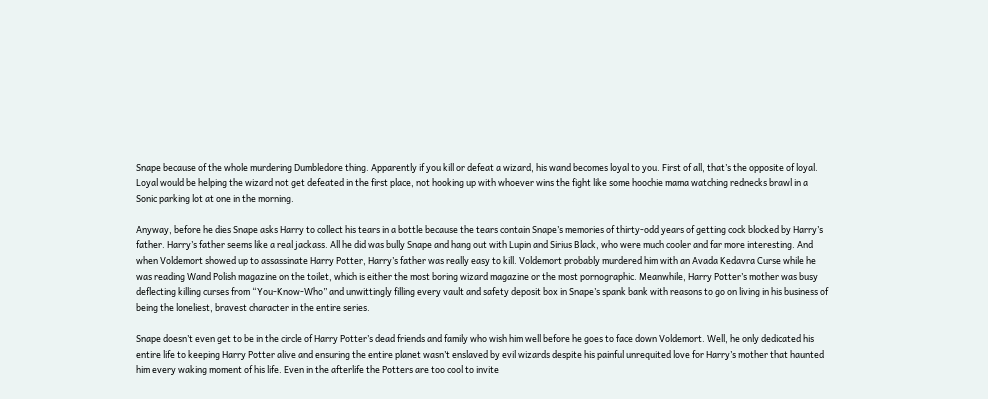Snape because of the whole murdering Dumbledore thing. Apparently if you kill or defeat a wizard, his wand becomes loyal to you. First of all, that’s the opposite of loyal. Loyal would be helping the wizard not get defeated in the first place, not hooking up with whoever wins the fight like some hoochie mama watching rednecks brawl in a Sonic parking lot at one in the morning.

Anyway, before he dies Snape asks Harry to collect his tears in a bottle because the tears contain Snape’s memories of thirty-odd years of getting cock blocked by Harry’s father. Harry’s father seems like a real jackass. All he did was bully Snape and hang out with Lupin and Sirius Black, who were much cooler and far more interesting. And when Voldemort showed up to assassinate Harry Potter, Harry’s father was really easy to kill. Voldemort probably murdered him with an Avada Kedavra Curse while he was reading Wand Polish magazine on the toilet, which is either the most boring wizard magazine or the most pornographic. Meanwhile, Harry Potter’s mother was busy deflecting killing curses from “You-Know-Who” and unwittingly filling every vault and safety deposit box in Snape’s spank bank with reasons to go on living in his business of being the loneliest, bravest character in the entire series.

Snape doesn’t even get to be in the circle of Harry Potter’s dead friends and family who wish him well before he goes to face down Voldemort. Well, he only dedicated his entire life to keeping Harry Potter alive and ensuring the entire planet wasn’t enslaved by evil wizards despite his painful unrequited love for Harry’s mother that haunted him every waking moment of his life. Even in the afterlife the Potters are too cool to invite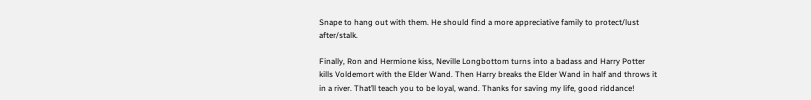Snape to hang out with them. He should find a more appreciative family to protect/lust after/stalk.

Finally, Ron and Hermione kiss, Neville Longbottom turns into a badass and Harry Potter kills Voldemort with the Elder Wand. Then Harry breaks the Elder Wand in half and throws it in a river. That’ll teach you to be loyal, wand. Thanks for saving my life, good riddance!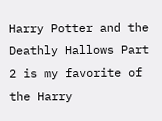Harry Potter and the Deathly Hallows Part 2 is my favorite of the Harry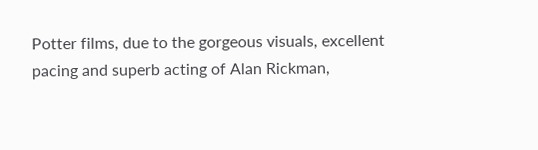Potter films, due to the gorgeous visuals, excellent pacing and superb acting of Alan Rickman,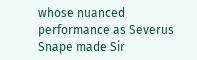whose nuanced performance as Severus Snape made Sir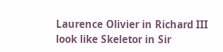Laurence Olivier in Richard III look like Skeletor in Sir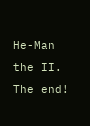He-Man the II. The end!